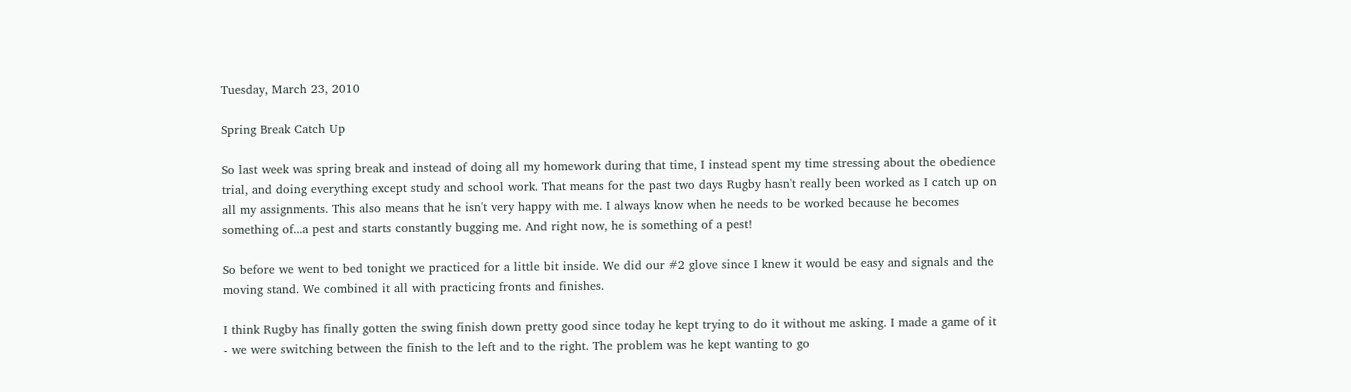Tuesday, March 23, 2010

Spring Break Catch Up

So last week was spring break and instead of doing all my homework during that time, I instead spent my time stressing about the obedience trial, and doing everything except study and school work. That means for the past two days Rugby hasn't really been worked as I catch up on all my assignments. This also means that he isn't very happy with me. I always know when he needs to be worked because he becomes something of...a pest and starts constantly bugging me. And right now, he is something of a pest!

So before we went to bed tonight we practiced for a little bit inside. We did our #2 glove since I knew it would be easy and signals and the moving stand. We combined it all with practicing fronts and finishes.

I think Rugby has finally gotten the swing finish down pretty good since today he kept trying to do it without me asking. I made a game of it - we were switching between the finish to the left and to the right. The problem was he kept wanting to go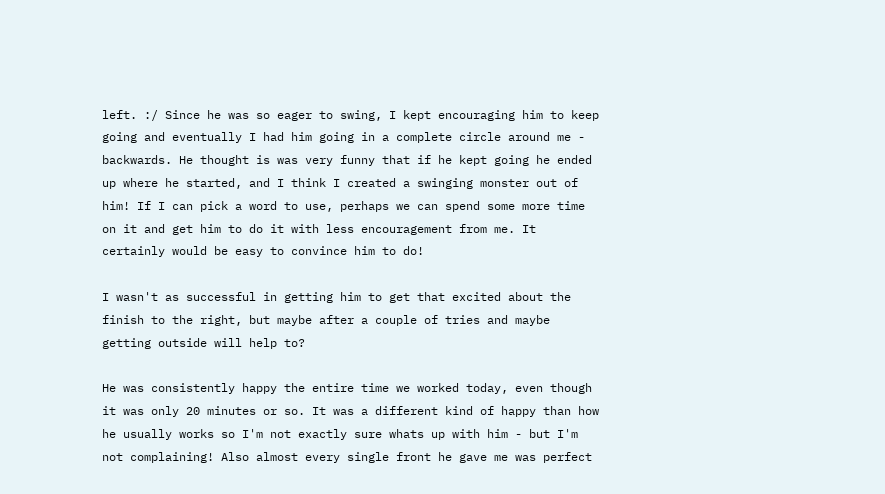left. :/ Since he was so eager to swing, I kept encouraging him to keep going and eventually I had him going in a complete circle around me - backwards. He thought is was very funny that if he kept going he ended up where he started, and I think I created a swinging monster out of him! If I can pick a word to use, perhaps we can spend some more time on it and get him to do it with less encouragement from me. It certainly would be easy to convince him to do!

I wasn't as successful in getting him to get that excited about the finish to the right, but maybe after a couple of tries and maybe getting outside will help to?

He was consistently happy the entire time we worked today, even though it was only 20 minutes or so. It was a different kind of happy than how he usually works so I'm not exactly sure whats up with him - but I'm not complaining! Also almost every single front he gave me was perfect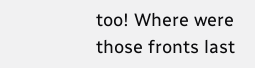too! Where were those fronts last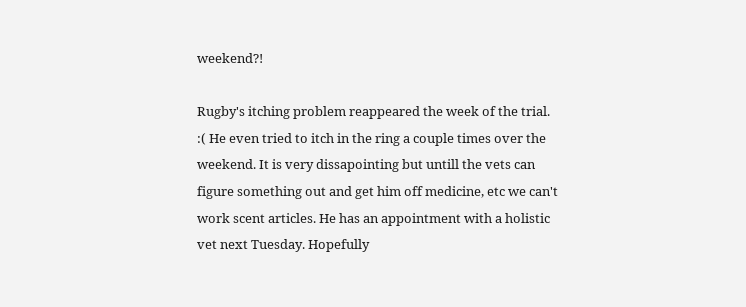weekend?!

Rugby's itching problem reappeared the week of the trial. :( He even tried to itch in the ring a couple times over the weekend. It is very dissapointing but untill the vets can figure something out and get him off medicine, etc we can't work scent articles. He has an appointment with a holistic vet next Tuesday. Hopefully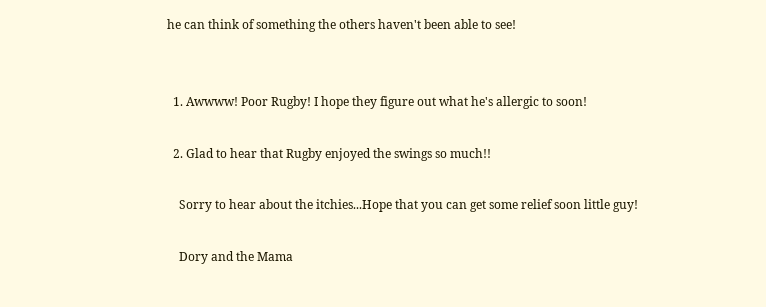he can think of something the others haven't been able to see!


  1. Awwww! Poor Rugby! I hope they figure out what he's allergic to soon!

  2. Glad to hear that Rugby enjoyed the swings so much!!

    Sorry to hear about the itchies...Hope that you can get some relief soon little guy!

    Dory and the Mama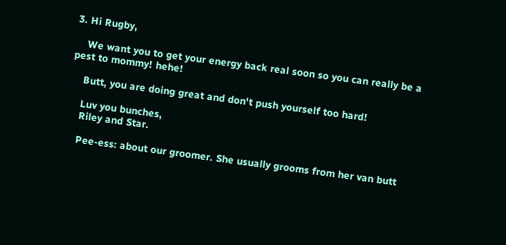3. Hi Rugby,

    We want you to get your energy back real soon so you can really be a pest to mommy! hehe!

    Butt, you are doing great and don't push yourself too hard!

    Luv you bunches,
    Riley and Star.

    Pee-ess: about our groomer. She usually grooms from her van butt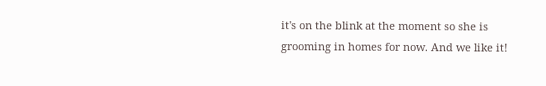it's on the blink at the moment so she is grooming in homes for now. And we like it!